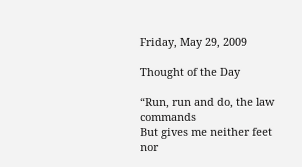Friday, May 29, 2009

Thought of the Day

“Run, run and do, the law commands
But gives me neither feet nor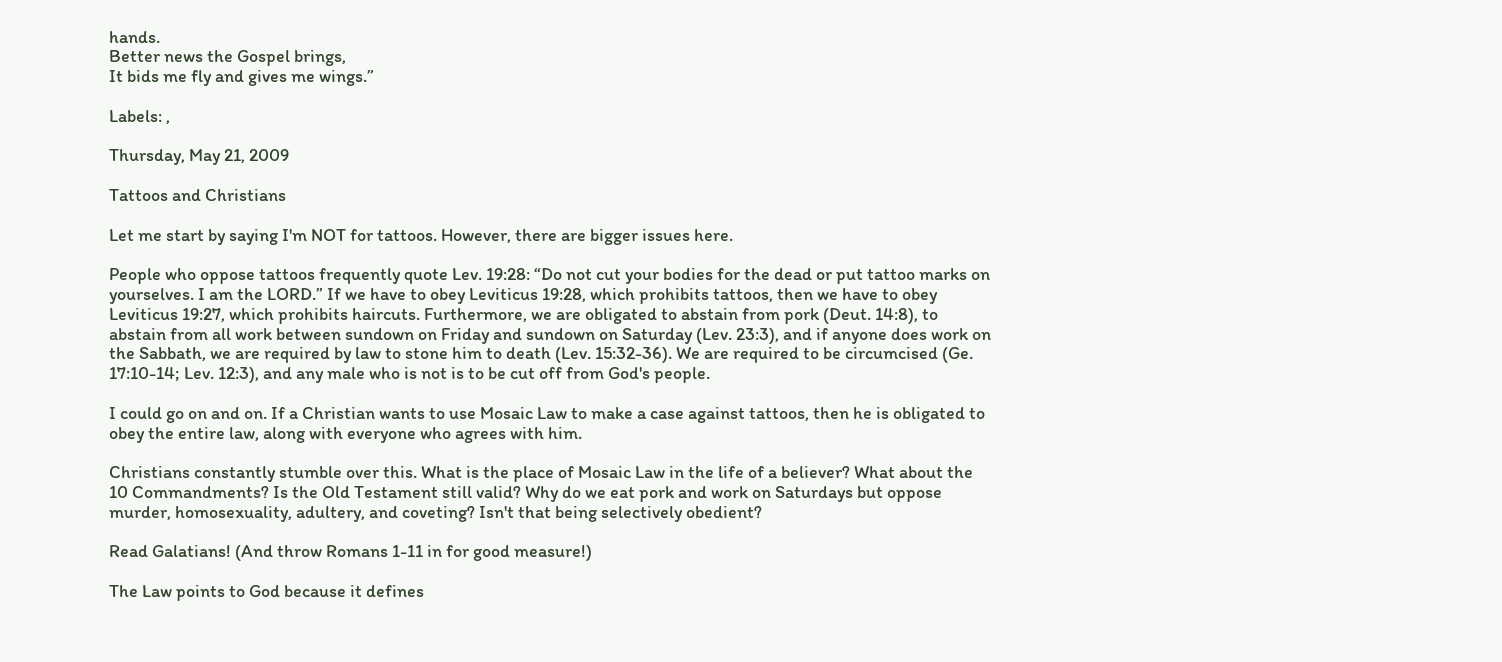hands.
Better news the Gospel brings,
It bids me fly and gives me wings.”

Labels: ,

Thursday, May 21, 2009

Tattoos and Christians

Let me start by saying I'm NOT for tattoos. However, there are bigger issues here.

People who oppose tattoos frequently quote Lev. 19:28: “Do not cut your bodies for the dead or put tattoo marks on yourselves. I am the LORD.” If we have to obey Leviticus 19:28, which prohibits tattoos, then we have to obey Leviticus 19:27, which prohibits haircuts. Furthermore, we are obligated to abstain from pork (Deut. 14:8), to abstain from all work between sundown on Friday and sundown on Saturday (Lev. 23:3), and if anyone does work on the Sabbath, we are required by law to stone him to death (Lev. 15:32-36). We are required to be circumcised (Ge. 17:10-14; Lev. 12:3), and any male who is not is to be cut off from God's people.

I could go on and on. If a Christian wants to use Mosaic Law to make a case against tattoos, then he is obligated to obey the entire law, along with everyone who agrees with him.

Christians constantly stumble over this. What is the place of Mosaic Law in the life of a believer? What about the 10 Commandments? Is the Old Testament still valid? Why do we eat pork and work on Saturdays but oppose murder, homosexuality, adultery, and coveting? Isn't that being selectively obedient?

Read Galatians! (And throw Romans 1-11 in for good measure!)

The Law points to God because it defines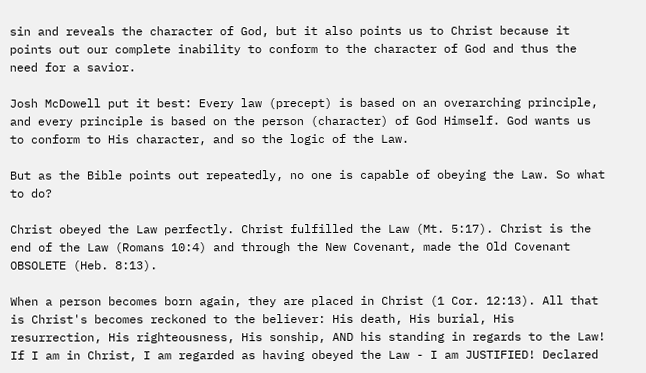sin and reveals the character of God, but it also points us to Christ because it points out our complete inability to conform to the character of God and thus the need for a savior.

Josh McDowell put it best: Every law (precept) is based on an overarching principle, and every principle is based on the person (character) of God Himself. God wants us to conform to His character, and so the logic of the Law.

But as the Bible points out repeatedly, no one is capable of obeying the Law. So what to do?

Christ obeyed the Law perfectly. Christ fulfilled the Law (Mt. 5:17). Christ is the end of the Law (Romans 10:4) and through the New Covenant, made the Old Covenant OBSOLETE (Heb. 8:13).

When a person becomes born again, they are placed in Christ (1 Cor. 12:13). All that is Christ's becomes reckoned to the believer: His death, His burial, His resurrection, His righteousness, His sonship, AND his standing in regards to the Law! If I am in Christ, I am regarded as having obeyed the Law - I am JUSTIFIED! Declared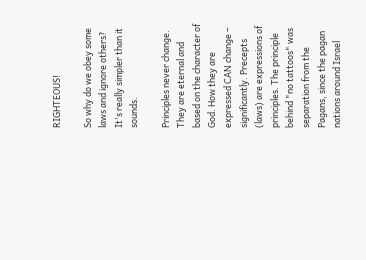RIGHTEOUS!

So why do we obey some laws and ignore others? It's really simpler than it sounds.

Principles never change. They are eternal and based on the character of God. How they are expressed CAN change – significantly. Precepts (laws) are expressions of principles. The principle behind "no tattoos" was separation from the Pagans, since the pagan nations around Israel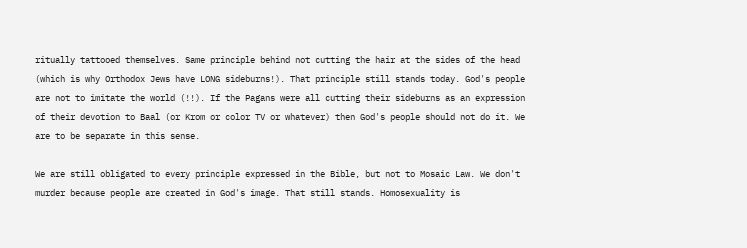ritually tattooed themselves. Same principle behind not cutting the hair at the sides of the head (which is why Orthodox Jews have LONG sideburns!). That principle still stands today. God's people are not to imitate the world (!!). If the Pagans were all cutting their sideburns as an expression of their devotion to Baal (or Krom or color TV or whatever) then God's people should not do it. We are to be separate in this sense.

We are still obligated to every principle expressed in the Bible, but not to Mosaic Law. We don't murder because people are created in God's image. That still stands. Homosexuality is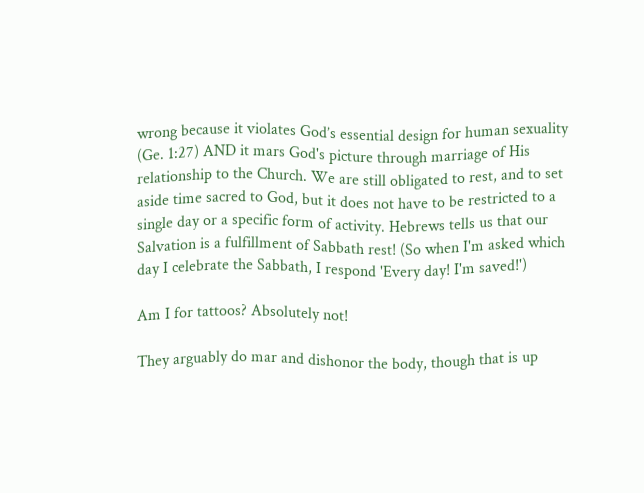wrong because it violates God’s essential design for human sexuality (Ge. 1:27) AND it mars God's picture through marriage of His relationship to the Church. We are still obligated to rest, and to set aside time sacred to God, but it does not have to be restricted to a single day or a specific form of activity. Hebrews tells us that our Salvation is a fulfillment of Sabbath rest! (So when I'm asked which day I celebrate the Sabbath, I respond 'Every day! I'm saved!')

Am I for tattoos? Absolutely not!

They arguably do mar and dishonor the body, though that is up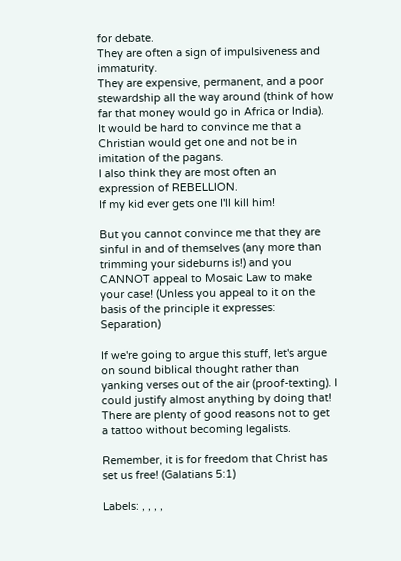for debate.
They are often a sign of impulsiveness and immaturity.
They are expensive, permanent, and a poor stewardship all the way around (think of how far that money would go in Africa or India).
It would be hard to convince me that a Christian would get one and not be in imitation of the pagans.
I also think they are most often an expression of REBELLION.
If my kid ever gets one I'll kill him!

But you cannot convince me that they are sinful in and of themselves (any more than trimming your sideburns is!) and you CANNOT appeal to Mosaic Law to make your case! (Unless you appeal to it on the basis of the principle it expresses: Separation)

If we're going to argue this stuff, let's argue on sound biblical thought rather than yanking verses out of the air (proof-texting). I could justify almost anything by doing that! There are plenty of good reasons not to get a tattoo without becoming legalists.

Remember, it is for freedom that Christ has set us free! (Galatians 5:1)

Labels: , , , ,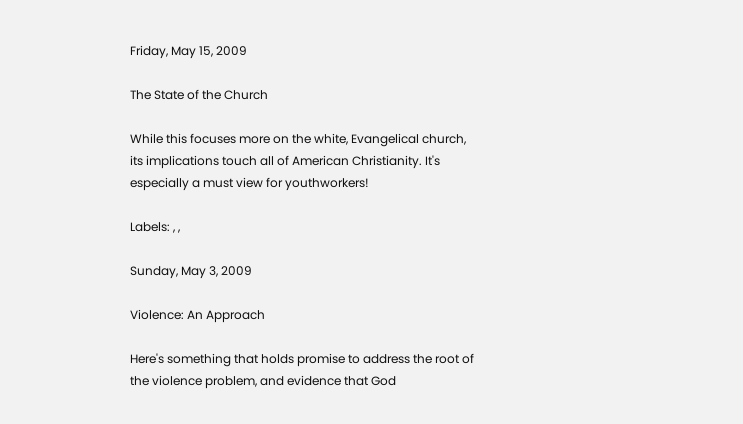Friday, May 15, 2009

The State of the Church

While this focuses more on the white, Evangelical church, its implications touch all of American Christianity. It's especially a must view for youthworkers!

Labels: , ,

Sunday, May 3, 2009

Violence: An Approach

Here's something that holds promise to address the root of the violence problem, and evidence that God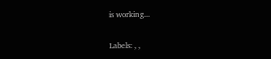is working...

Labels: , ,